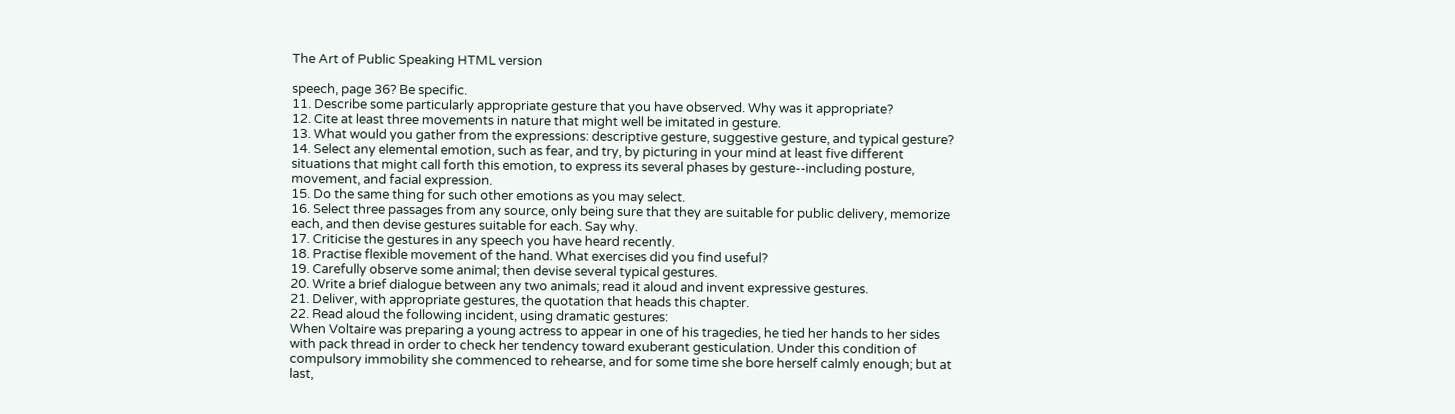The Art of Public Speaking HTML version

speech, page 36? Be specific.
11. Describe some particularly appropriate gesture that you have observed. Why was it appropriate?
12. Cite at least three movements in nature that might well be imitated in gesture.
13. What would you gather from the expressions: descriptive gesture, suggestive gesture, and typical gesture?
14. Select any elemental emotion, such as fear, and try, by picturing in your mind at least five different
situations that might call forth this emotion, to express its several phases by gesture--including posture,
movement, and facial expression.
15. Do the same thing for such other emotions as you may select.
16. Select three passages from any source, only being sure that they are suitable for public delivery, memorize
each, and then devise gestures suitable for each. Say why.
17. Criticise the gestures in any speech you have heard recently.
18. Practise flexible movement of the hand. What exercises did you find useful?
19. Carefully observe some animal; then devise several typical gestures.
20. Write a brief dialogue between any two animals; read it aloud and invent expressive gestures.
21. Deliver, with appropriate gestures, the quotation that heads this chapter.
22. Read aloud the following incident, using dramatic gestures:
When Voltaire was preparing a young actress to appear in one of his tragedies, he tied her hands to her sides
with pack thread in order to check her tendency toward exuberant gesticulation. Under this condition of
compulsory immobility she commenced to rehearse, and for some time she bore herself calmly enough; but at
last,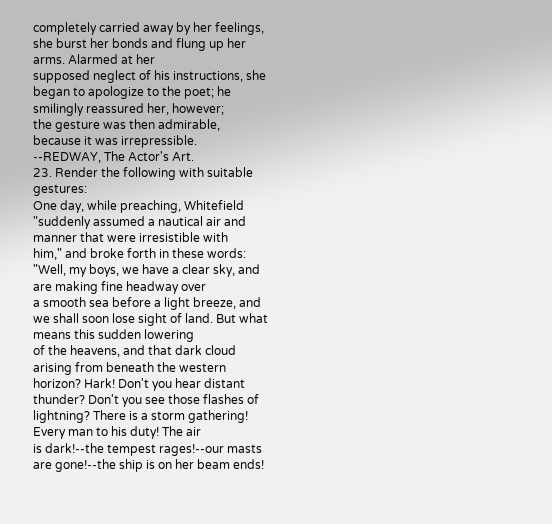completely carried away by her feelings, she burst her bonds and flung up her arms. Alarmed at her
supposed neglect of his instructions, she began to apologize to the poet; he smilingly reassured her, however;
the gesture was then admirable, because it was irrepressible.
--REDWAY, The Actor's Art.
23. Render the following with suitable gestures:
One day, while preaching, Whitefield "suddenly assumed a nautical air and manner that were irresistible with
him," and broke forth in these words: "Well, my boys, we have a clear sky, and are making fine headway over
a smooth sea before a light breeze, and we shall soon lose sight of land. But what means this sudden lowering
of the heavens, and that dark cloud arising from beneath the western horizon? Hark! Don't you hear distant
thunder? Don't you see those flashes of lightning? There is a storm gathering! Every man to his duty! The air
is dark!--the tempest rages!--our masts are gone!--the ship is on her beam ends!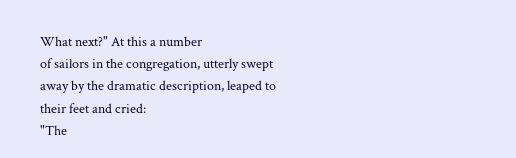What next?" At this a number
of sailors in the congregation, utterly swept away by the dramatic description, leaped to their feet and cried:
"The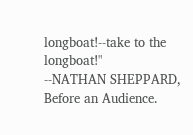longboat!--take to the longboat!"
--NATHAN SHEPPARD, Before an Audience.